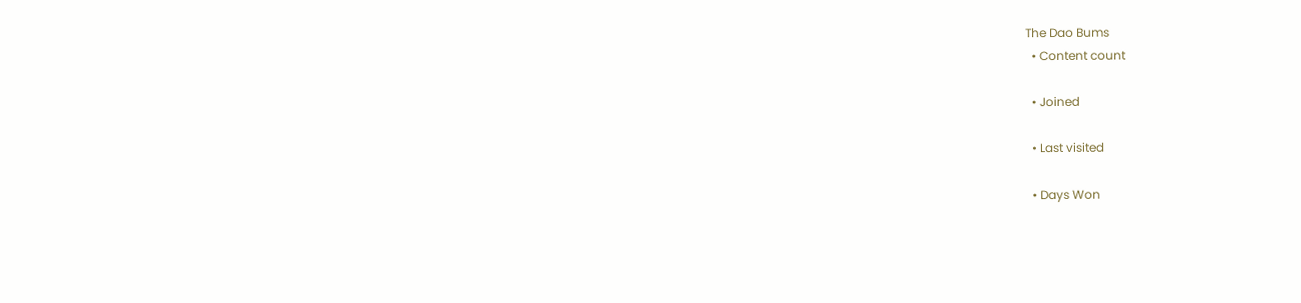The Dao Bums
  • Content count

  • Joined

  • Last visited

  • Days Won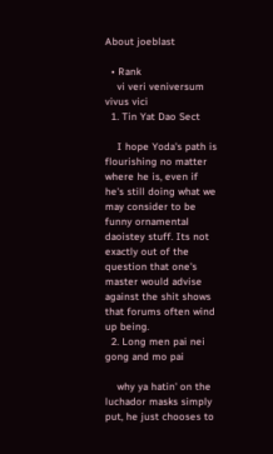About joeblast

  • Rank
    vi veri veniversum vivus vici
  1. Tin Yat Dao Sect

    I hope Yoda's path is flourishing no matter where he is, even if he's still doing what we may consider to be funny ornamental daoistey stuff. Its not exactly out of the question that one's master would advise against the shit shows that forums often wind up being.
  2. Long men pai nei gong and mo pai

    why ya hatin' on the luchador masks simply put, he just chooses to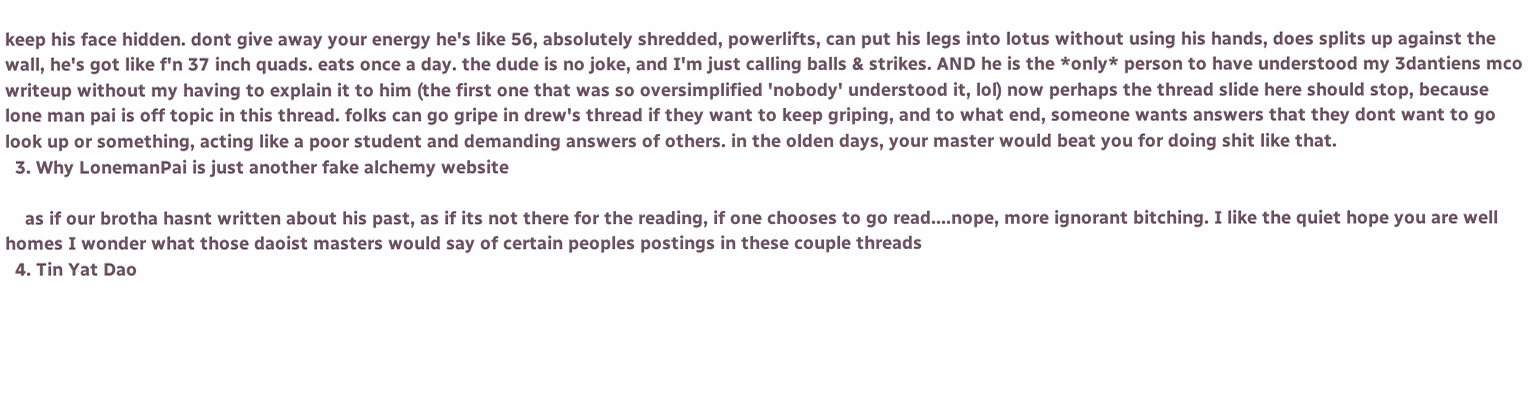keep his face hidden. dont give away your energy he's like 56, absolutely shredded, powerlifts, can put his legs into lotus without using his hands, does splits up against the wall, he's got like f'n 37 inch quads. eats once a day. the dude is no joke, and I'm just calling balls & strikes. AND he is the *only* person to have understood my 3dantiens mco writeup without my having to explain it to him (the first one that was so oversimplified 'nobody' understood it, lol) now perhaps the thread slide here should stop, because lone man pai is off topic in this thread. folks can go gripe in drew's thread if they want to keep griping, and to what end, someone wants answers that they dont want to go look up or something, acting like a poor student and demanding answers of others. in the olden days, your master would beat you for doing shit like that.
  3. Why LonemanPai is just another fake alchemy website

    as if our brotha hasnt written about his past, as if its not there for the reading, if one chooses to go read....nope, more ignorant bitching. I like the quiet hope you are well homes I wonder what those daoist masters would say of certain peoples postings in these couple threads
  4. Tin Yat Dao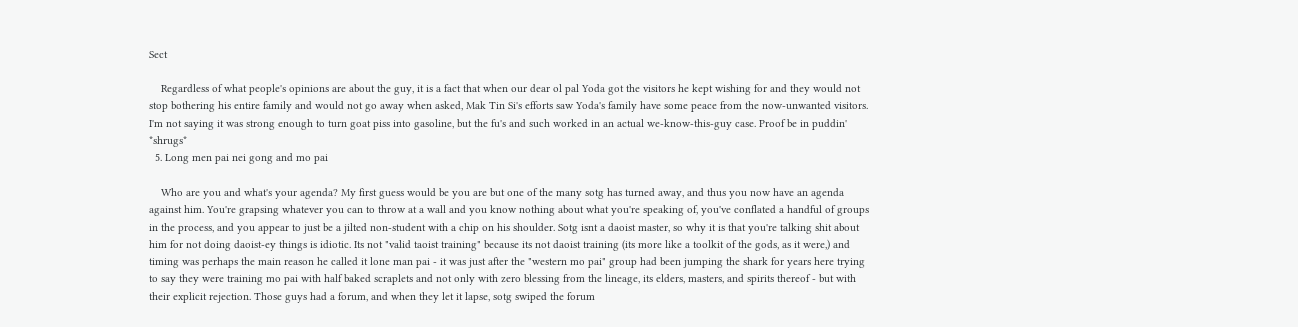Sect

    Regardless of what people's opinions are about the guy, it is a fact that when our dear ol pal Yoda got the visitors he kept wishing for and they would not stop bothering his entire family and would not go away when asked, Mak Tin Si's efforts saw Yoda's family have some peace from the now-unwanted visitors. I'm not saying it was strong enough to turn goat piss into gasoline, but the fu's and such worked in an actual we-know-this-guy case. Proof be in puddin' *shrugs*
  5. Long men pai nei gong and mo pai

    Who are you and what's your agenda? My first guess would be you are but one of the many sotg has turned away, and thus you now have an agenda against him. You're grapsing whatever you can to throw at a wall and you know nothing about what you're speaking of, you've conflated a handful of groups in the process, and you appear to just be a jilted non-student with a chip on his shoulder. Sotg isnt a daoist master, so why it is that you're talking shit about him for not doing daoist-ey things is idiotic. Its not "valid taoist training" because its not daoist training (its more like a toolkit of the gods, as it were,) and timing was perhaps the main reason he called it lone man pai - it was just after the "western mo pai" group had been jumping the shark for years here trying to say they were training mo pai with half baked scraplets and not only with zero blessing from the lineage, its elders, masters, and spirits thereof - but with their explicit rejection. Those guys had a forum, and when they let it lapse, sotg swiped the forum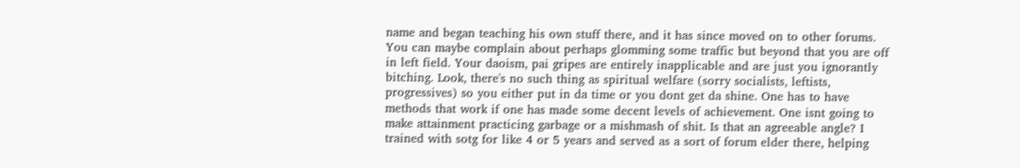name and began teaching his own stuff there, and it has since moved on to other forums. You can maybe complain about perhaps glomming some traffic but beyond that you are off in left field. Your daoism, pai gripes are entirely inapplicable and are just you ignorantly bitching. Look, there's no such thing as spiritual welfare (sorry socialists, leftists, progressives) so you either put in da time or you dont get da shine. One has to have methods that work if one has made some decent levels of achievement. One isnt going to make attainment practicing garbage or a mishmash of shit. Is that an agreeable angle? I trained with sotg for like 4 or 5 years and served as a sort of forum elder there, helping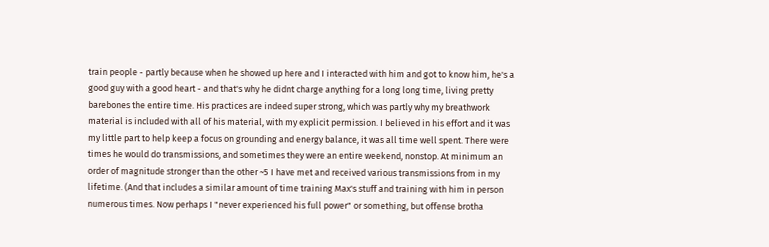train people - partly because when he showed up here and I interacted with him and got to know him, he's a good guy with a good heart - and that's why he didnt charge anything for a long long time, living pretty barebones the entire time. His practices are indeed super strong, which was partly why my breathwork material is included with all of his material, with my explicit permission. I believed in his effort and it was my little part to help keep a focus on grounding and energy balance, it was all time well spent. There were times he would do transmissions, and sometimes they were an entire weekend, nonstop. At minimum an order of magnitude stronger than the other ~5 I have met and received various transmissions from in my lifetime. (And that includes a similar amount of time training Max's stuff and training with him in person numerous times. Now perhaps I "never experienced his full power" or something, but offense brotha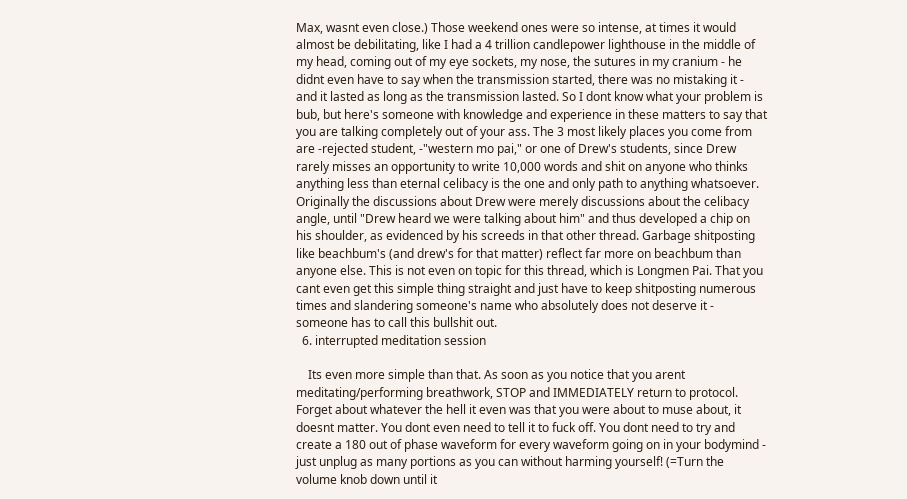Max, wasnt even close.) Those weekend ones were so intense, at times it would almost be debilitating, like I had a 4 trillion candlepower lighthouse in the middle of my head, coming out of my eye sockets, my nose, the sutures in my cranium - he didnt even have to say when the transmission started, there was no mistaking it - and it lasted as long as the transmission lasted. So I dont know what your problem is bub, but here's someone with knowledge and experience in these matters to say that you are talking completely out of your ass. The 3 most likely places you come from are -rejected student, -"western mo pai," or one of Drew's students, since Drew rarely misses an opportunity to write 10,000 words and shit on anyone who thinks anything less than eternal celibacy is the one and only path to anything whatsoever. Originally the discussions about Drew were merely discussions about the celibacy angle, until "Drew heard we were talking about him" and thus developed a chip on his shoulder, as evidenced by his screeds in that other thread. Garbage shitposting like beachbum's (and drew's for that matter) reflect far more on beachbum than anyone else. This is not even on topic for this thread, which is Longmen Pai. That you cant even get this simple thing straight and just have to keep shitposting numerous times and slandering someone's name who absolutely does not deserve it - someone has to call this bullshit out.
  6. interrupted meditation session

    Its even more simple than that. As soon as you notice that you arent meditating/performing breathwork, STOP and IMMEDIATELY return to protocol. Forget about whatever the hell it even was that you were about to muse about, it doesnt matter. You dont even need to tell it to fuck off. You dont need to try and create a 180 out of phase waveform for every waveform going on in your bodymind - just unplug as many portions as you can without harming yourself! (=Turn the volume knob down until it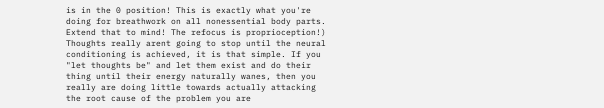is in the 0 position! This is exactly what you're doing for breathwork on all nonessential body parts. Extend that to mind! The refocus is proprioception!) Thoughts really arent going to stop until the neural conditioning is achieved, it is that simple. If you "let thoughts be" and let them exist and do their thing until their energy naturally wanes, then you really are doing little towards actually attacking the root cause of the problem you are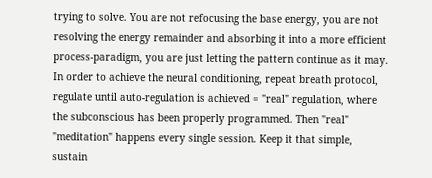trying to solve. You are not refocusing the base energy, you are not resolving the energy remainder and absorbing it into a more efficient process-paradigm, you are just letting the pattern continue as it may. In order to achieve the neural conditioning, repeat breath protocol, regulate until auto-regulation is achieved = "real" regulation, where the subconscious has been properly programmed. Then "real" "meditation" happens every single session. Keep it that simple, sustain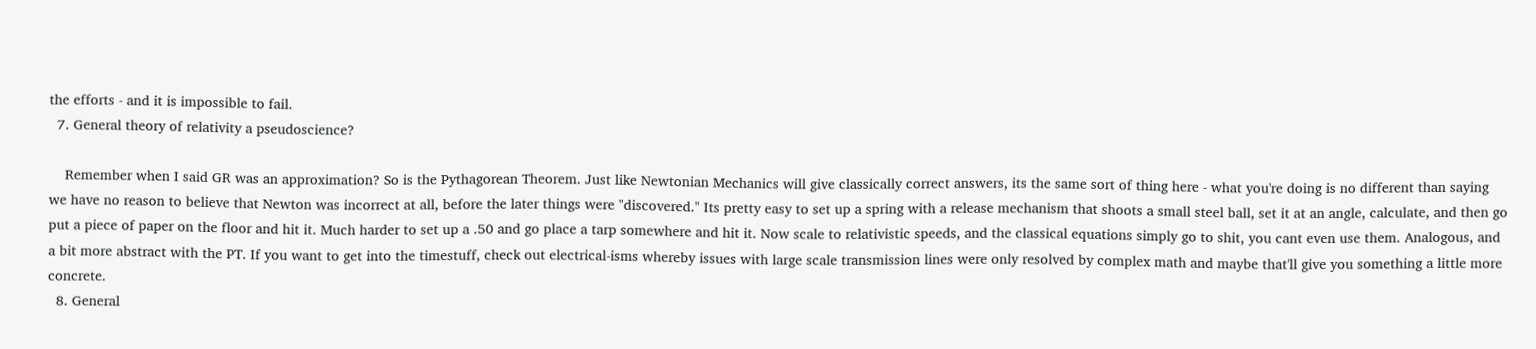the efforts - and it is impossible to fail.
  7. General theory of relativity a pseudoscience?

    Remember when I said GR was an approximation? So is the Pythagorean Theorem. Just like Newtonian Mechanics will give classically correct answers, its the same sort of thing here - what you're doing is no different than saying we have no reason to believe that Newton was incorrect at all, before the later things were "discovered." Its pretty easy to set up a spring with a release mechanism that shoots a small steel ball, set it at an angle, calculate, and then go put a piece of paper on the floor and hit it. Much harder to set up a .50 and go place a tarp somewhere and hit it. Now scale to relativistic speeds, and the classical equations simply go to shit, you cant even use them. Analogous, and a bit more abstract with the PT. If you want to get into the timestuff, check out electrical-isms whereby issues with large scale transmission lines were only resolved by complex math and maybe that'll give you something a little more concrete.
  8. General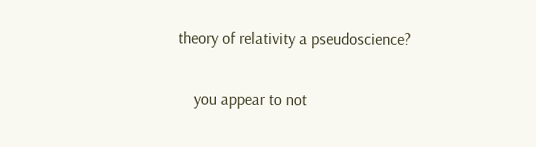theory of relativity a pseudoscience?

    you appear to not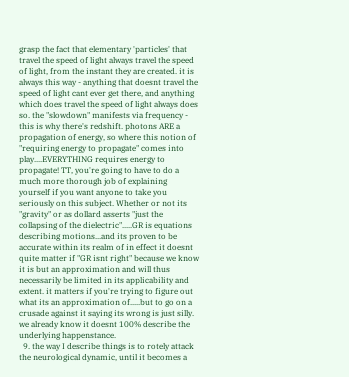grasp the fact that elementary 'particles' that travel the speed of light always travel the speed of light, from the instant they are created. it is always this way - anything that doesnt travel the speed of light cant ever get there, and anything which does travel the speed of light always does so. the "slowdown" manifests via frequency - this is why there's redshift. photons ARE a propagation of energy, so where this notion of "requiring energy to propagate" comes into play....EVERYTHING requires energy to propagate! TT, you're going to have to do a much more thorough job of explaining yourself if you want anyone to take you seriously on this subject. Whether or not its "gravity" or as dollard asserts "just the collapsing of the dielectric".....GR is equations describing motions...and its proven to be accurate within its realm of in effect it doesnt quite matter if "GR isnt right" because we know it is but an approximation and will thus necessarily be limited in its applicability and extent. it matters if you're trying to figure out what its an approximation of.....but to go on a crusade against it saying its wrong is just silly. we already know it doesnt 100% describe the underlying happenstance.
  9. the way I describe things is to rotely attack the neurological dynamic, until it becomes a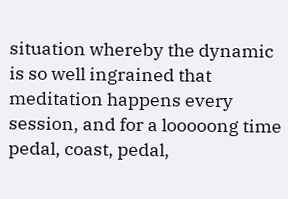situation whereby the dynamic is so well ingrained that meditation happens every session, and for a looooong time pedal, coast, pedal,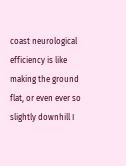coast neurological efficiency is like making the ground flat, or even ever so slightly downhill I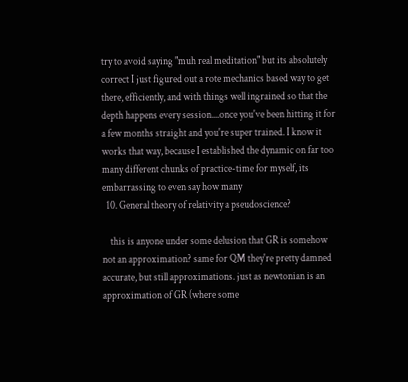try to avoid saying "muh real meditation" but its absolutely correct I just figured out a rote mechanics based way to get there, efficiently, and with things well ingrained so that the depth happens every session....once you've been hitting it for a few months straight and you're super trained. I know it works that way, because I established the dynamic on far too many different chunks of practice-time for myself, its embarrassing to even say how many
  10. General theory of relativity a pseudoscience?

    this is anyone under some delusion that GR is somehow not an approximation? same for QM they're pretty damned accurate, but still approximations. just as newtonian is an approximation of GR (where some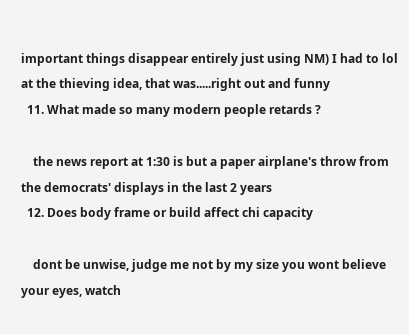important things disappear entirely just using NM) I had to lol at the thieving idea, that was.....right out and funny
  11. What made so many modern people retards ?

    the news report at 1:30 is but a paper airplane's throw from the democrats' displays in the last 2 years
  12. Does body frame or build affect chi capacity

    dont be unwise, judge me not by my size you wont believe your eyes, watch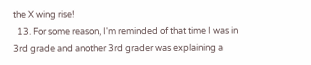the X wing rise!
  13. For some reason, I'm reminded of that time I was in 3rd grade and another 3rd grader was explaining a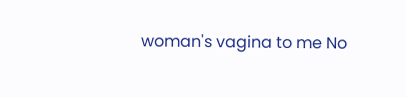woman's vagina to me No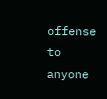offense to anyone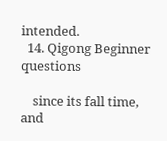intended.
  14. Qigong Beginner questions

    since its fall time, and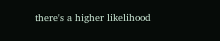there's a higher likelihood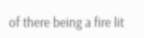of there being a fire lit